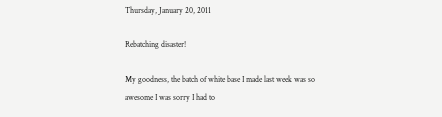Thursday, January 20, 2011

Rebatching disaster!

My goodness, the batch of white base I made last week was so awesome I was sorry I had to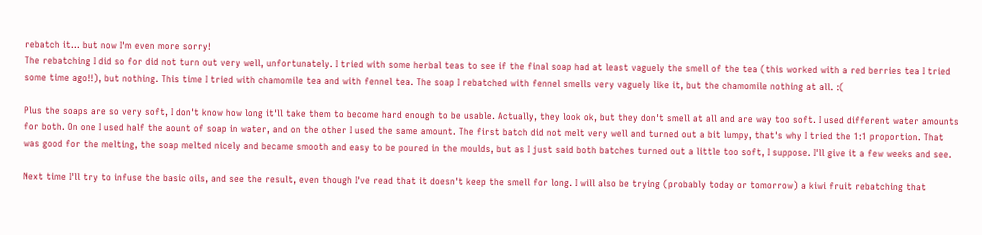rebatch it... but now I'm even more sorry!
The rebatching I did so for did not turn out very well, unfortunately. I tried with some herbal teas to see if the final soap had at least vaguely the smell of the tea (this worked with a red berries tea I tried some time ago!!), but nothing. This time I tried with chamomile tea and with fennel tea. The soap I rebatched with fennel smells very vaguely like it, but the chamomile nothing at all. :(

Plus the soaps are so very soft, I don't know how long it'll take them to become hard enough to be usable. Actually, they look ok, but they don't smell at all and are way too soft. I used different water amounts for both. On one I used half the aount of soap in water, and on the other I used the same amount. The first batch did not melt very well and turned out a bit lumpy, that's why I tried the 1:1 proportion. That was good for the melting, the soap melted nicely and became smooth and easy to be poured in the moulds, but as I just said both batches turned out a little too soft, I suppose. I'll give it a few weeks and see.

Next time I'll try to infuse the basic oils, and see the result, even though I've read that it doesn't keep the smell for long. I will also be trying (probably today or tomorrow) a kiwi fruit rebatching that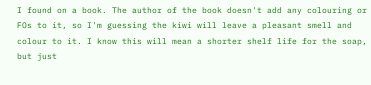I found on a book. The author of the book doesn't add any colouring or FOs to it, so I'm guessing the kiwi will leave a pleasant smell and colour to it. I know this will mean a shorter shelf life for the soap, but just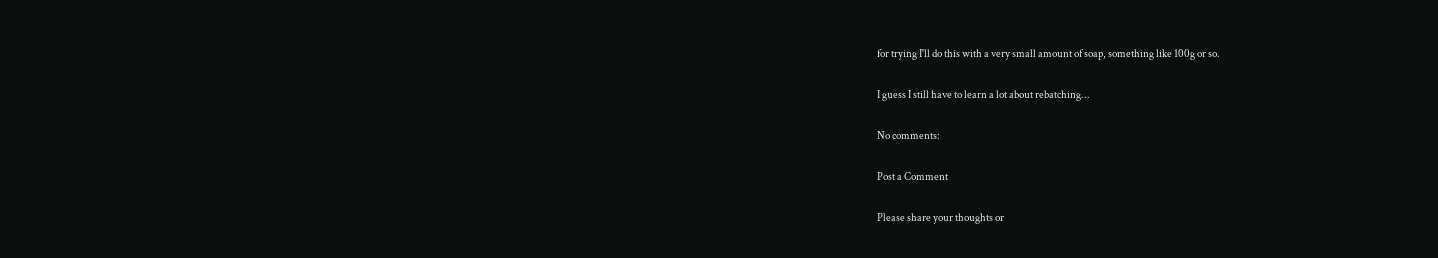for trying I'll do this with a very small amount of soap, something like 100g or so.

I guess I still have to learn a lot about rebatching...

No comments:

Post a Comment

Please share your thoughts or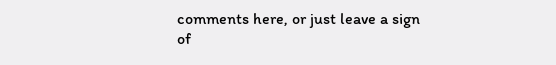comments here, or just leave a sign of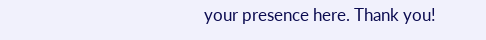your presence here. Thank you!